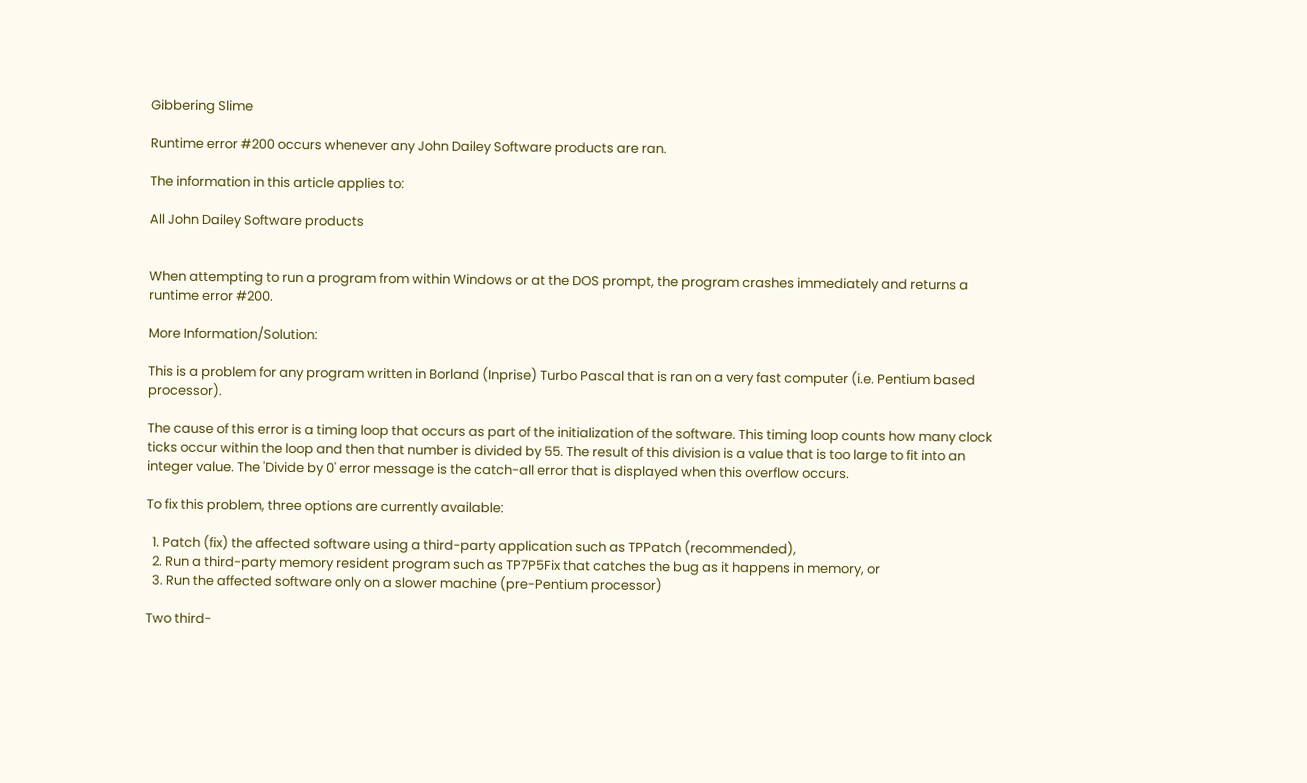Gibbering Slime

Runtime error #200 occurs whenever any John Dailey Software products are ran.

The information in this article applies to:

All John Dailey Software products


When attempting to run a program from within Windows or at the DOS prompt, the program crashes immediately and returns a runtime error #200.

More Information/Solution:

This is a problem for any program written in Borland (Inprise) Turbo Pascal that is ran on a very fast computer (i.e. Pentium based processor).

The cause of this error is a timing loop that occurs as part of the initialization of the software. This timing loop counts how many clock ticks occur within the loop and then that number is divided by 55. The result of this division is a value that is too large to fit into an integer value. The 'Divide by 0' error message is the catch-all error that is displayed when this overflow occurs.

To fix this problem, three options are currently available:

  1. Patch (fix) the affected software using a third-party application such as TPPatch (recommended),
  2. Run a third-party memory resident program such as TP7P5Fix that catches the bug as it happens in memory, or
  3. Run the affected software only on a slower machine (pre-Pentium processor)

Two third-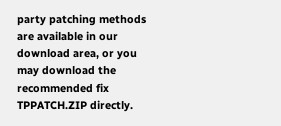party patching methods are available in our download area, or you may download the recommended fix TPPATCH.ZIP directly.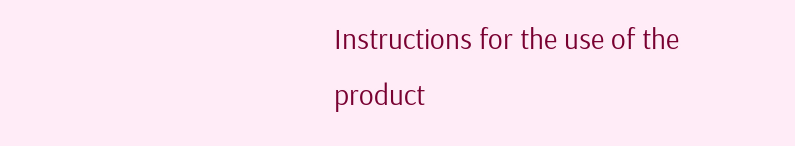Instructions for the use of the product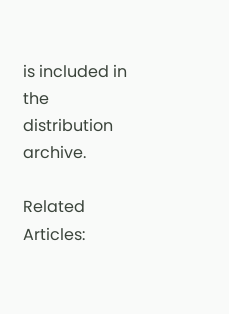is included in the distribution archive.

Related Articles: